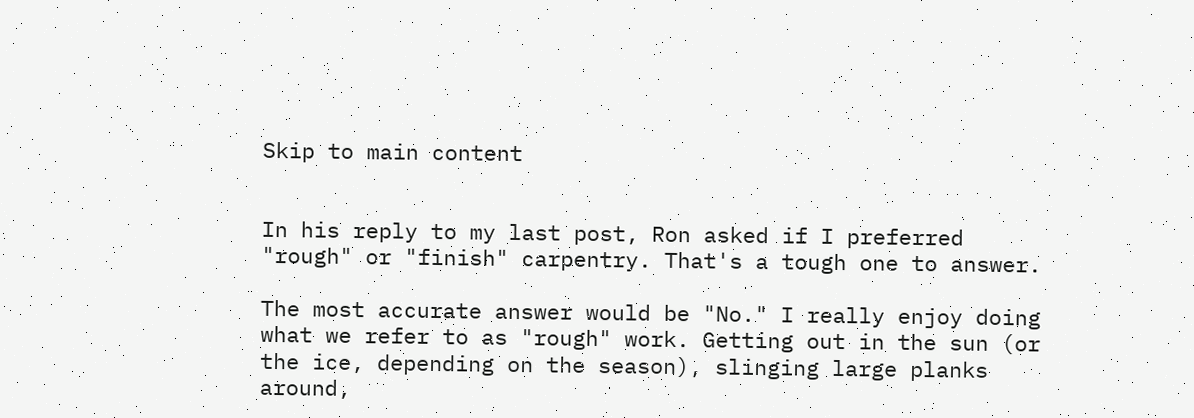Skip to main content


In his reply to my last post, Ron asked if I preferred "rough" or "finish" carpentry. That's a tough one to answer.

The most accurate answer would be "No." I really enjoy doing what we refer to as "rough" work. Getting out in the sun (or the ice, depending on the season), slinging large planks around,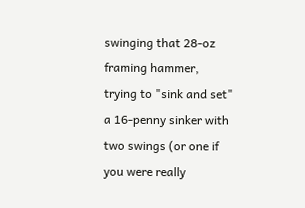swinging that 28-oz framing hammer, trying to "sink and set" a 16-penny sinker with two swings (or one if you were really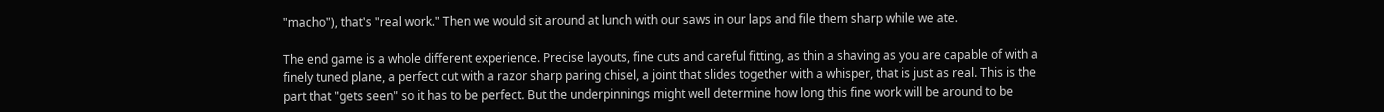"macho"), that's "real work." Then we would sit around at lunch with our saws in our laps and file them sharp while we ate.

The end game is a whole different experience. Precise layouts, fine cuts and careful fitting, as thin a shaving as you are capable of with a finely tuned plane, a perfect cut with a razor sharp paring chisel, a joint that slides together with a whisper, that is just as real. This is the part that "gets seen" so it has to be perfect. But the underpinnings might well determine how long this fine work will be around to be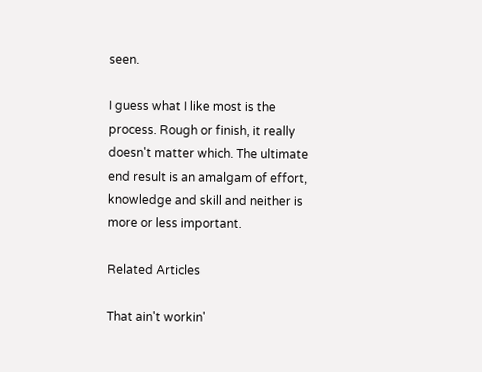seen.

I guess what I like most is the process. Rough or finish, it really doesn't matter which. The ultimate end result is an amalgam of effort, knowledge and skill and neither is more or less important.

Related Articles

That ain't workin'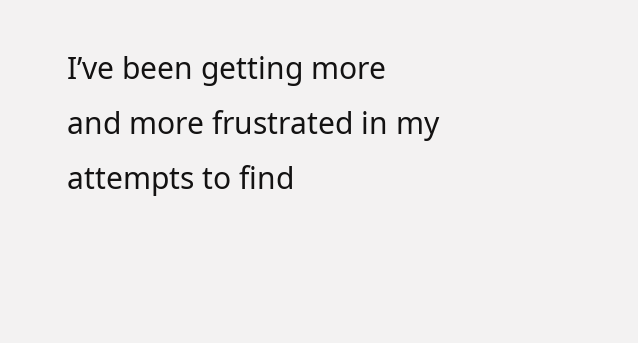I’ve been getting more and more frustrated in my attempts to find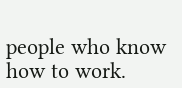people who know how to work.